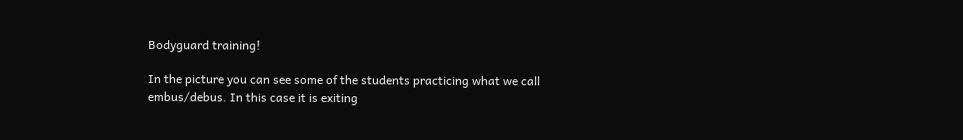Bodyguard training!

In the picture you can see some of the students practicing what we call embus/debus. In this case it is exiting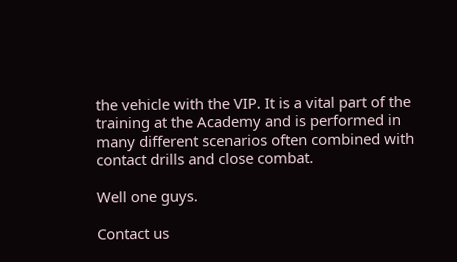the vehicle with the VIP. It is a vital part of the training at the Academy and is performed in many different scenarios often combined with contact drills and close combat.

Well one guys.

Contact us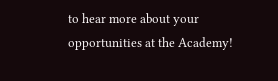to hear more about your opportunities at the Academy!